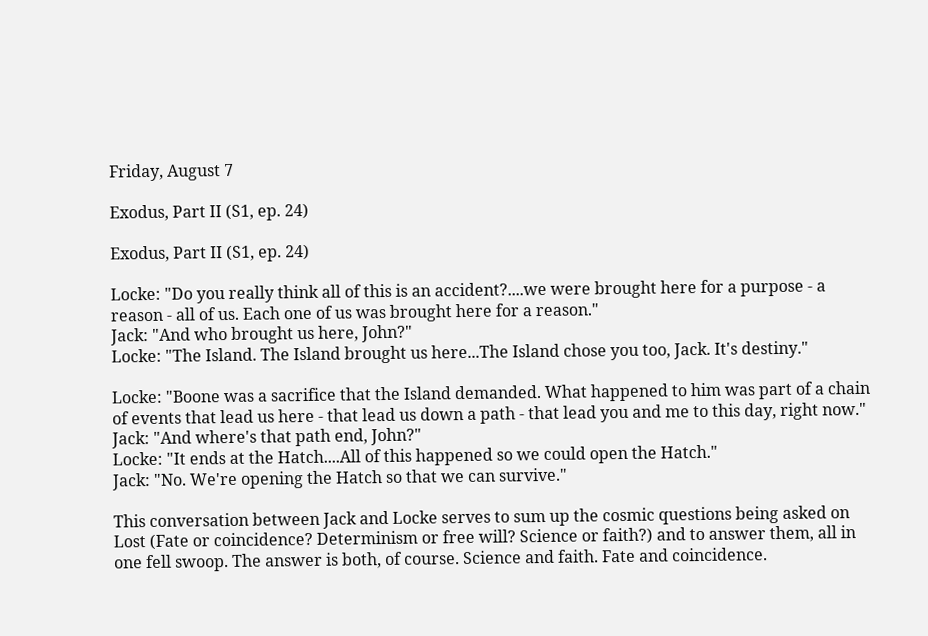Friday, August 7

Exodus, Part II (S1, ep. 24)

Exodus, Part II (S1, ep. 24)

Locke: "Do you really think all of this is an accident?....we were brought here for a purpose - a reason - all of us. Each one of us was brought here for a reason."
Jack: "And who brought us here, John?"
Locke: "The Island. The Island brought us here...The Island chose you too, Jack. It's destiny."

Locke: "Boone was a sacrifice that the Island demanded. What happened to him was part of a chain of events that lead us here - that lead us down a path - that lead you and me to this day, right now."
Jack: "And where's that path end, John?"
Locke: "It ends at the Hatch....All of this happened so we could open the Hatch."
Jack: "No. We're opening the Hatch so that we can survive."

This conversation between Jack and Locke serves to sum up the cosmic questions being asked on Lost (Fate or coincidence? Determinism or free will? Science or faith?) and to answer them, all in one fell swoop. The answer is both, of course. Science and faith. Fate and coincidence.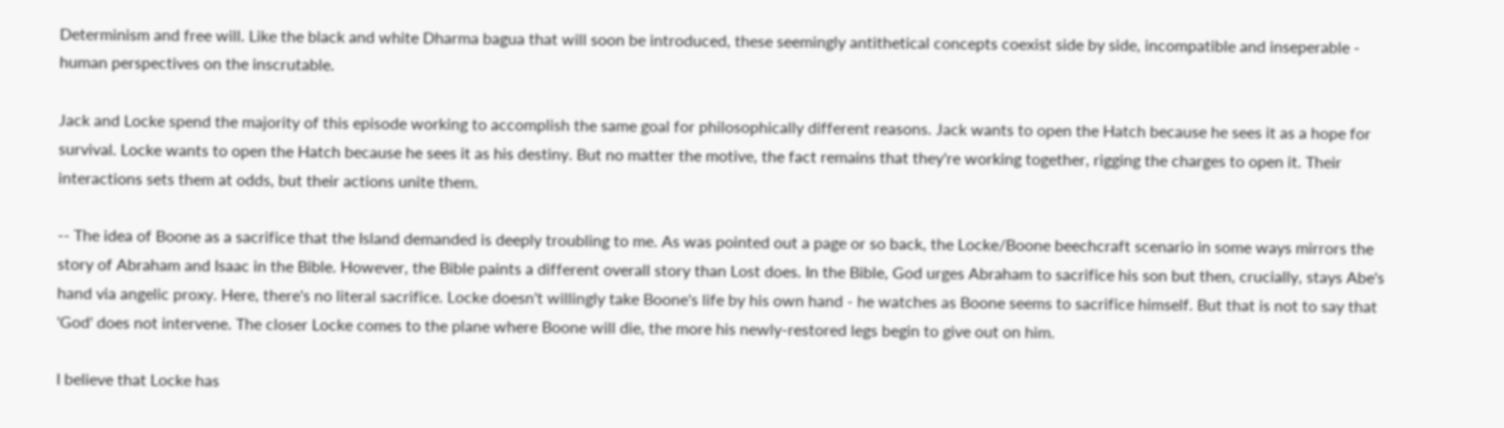Determinism and free will. Like the black and white Dharma bagua that will soon be introduced, these seemingly antithetical concepts coexist side by side, incompatible and inseperable - human perspectives on the inscrutable.

Jack and Locke spend the majority of this episode working to accomplish the same goal for philosophically different reasons. Jack wants to open the Hatch because he sees it as a hope for survival. Locke wants to open the Hatch because he sees it as his destiny. But no matter the motive, the fact remains that they're working together, rigging the charges to open it. Their interactions sets them at odds, but their actions unite them.

-- The idea of Boone as a sacrifice that the Island demanded is deeply troubling to me. As was pointed out a page or so back, the Locke/Boone beechcraft scenario in some ways mirrors the story of Abraham and Isaac in the Bible. However, the Bible paints a different overall story than Lost does. In the Bible, God urges Abraham to sacrifice his son but then, crucially, stays Abe's hand via angelic proxy. Here, there's no literal sacrifice. Locke doesn't willingly take Boone's life by his own hand - he watches as Boone seems to sacrifice himself. But that is not to say that 'God' does not intervene. The closer Locke comes to the plane where Boone will die, the more his newly-restored legs begin to give out on him.

I believe that Locke has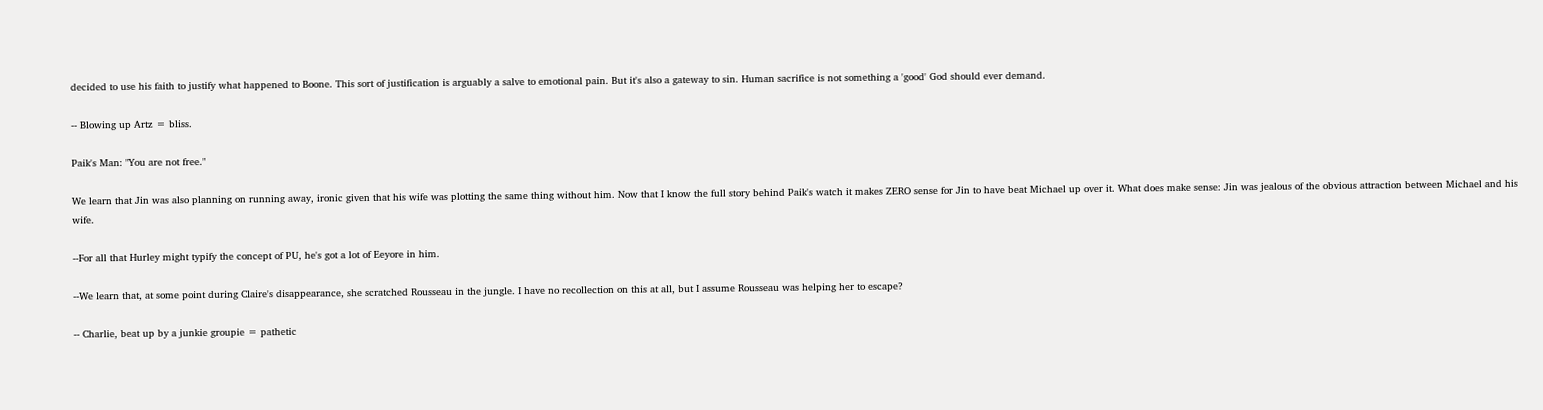decided to use his faith to justify what happened to Boone. This sort of justification is arguably a salve to emotional pain. But it's also a gateway to sin. Human sacrifice is not something a 'good' God should ever demand.

-- Blowing up Artz = bliss.

Paik's Man: "You are not free."

We learn that Jin was also planning on running away, ironic given that his wife was plotting the same thing without him. Now that I know the full story behind Paik's watch it makes ZERO sense for Jin to have beat Michael up over it. What does make sense: Jin was jealous of the obvious attraction between Michael and his wife.

--For all that Hurley might typify the concept of PU, he's got a lot of Eeyore in him.

--We learn that, at some point during Claire's disappearance, she scratched Rousseau in the jungle. I have no recollection on this at all, but I assume Rousseau was helping her to escape?

-- Charlie, beat up by a junkie groupie = pathetic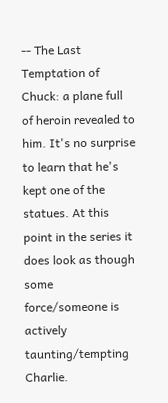-- The Last Temptation of Chuck: a plane full of heroin revealed to him. It's no surprise to learn that he's kept one of the statues. At this point in the series it does look as though some force/someone is actively taunting/tempting Charlie.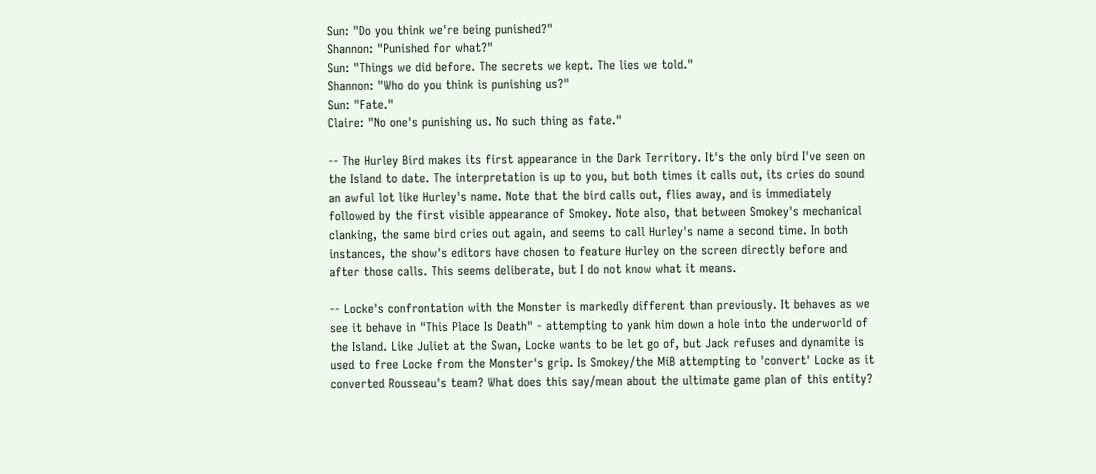Sun: "Do you think we're being punished?"
Shannon: "Punished for what?"
Sun: "Things we did before. The secrets we kept. The lies we told."
Shannon: "Who do you think is punishing us?"
Sun: "Fate."
Claire: "No one's punishing us. No such thing as fate."

-- The Hurley Bird makes its first appearance in the Dark Territory. It's the only bird I've seen on the Island to date. The interpretation is up to you, but both times it calls out, its cries do sound an awful lot like Hurley's name. Note that the bird calls out, flies away, and is immediately followed by the first visible appearance of Smokey. Note also, that between Smokey's mechanical clanking, the same bird cries out again, and seems to call Hurley's name a second time. In both instances, the show's editors have chosen to feature Hurley on the screen directly before and after those calls. This seems deliberate, but I do not know what it means.

-- Locke's confrontation with the Monster is markedly different than previously. It behaves as we see it behave in "This Place Is Death" - attempting to yank him down a hole into the underworld of the Island. Like Juliet at the Swan, Locke wants to be let go of, but Jack refuses and dynamite is used to free Locke from the Monster's grip. Is Smokey/the MiB attempting to 'convert' Locke as it converted Rousseau's team? What does this say/mean about the ultimate game plan of this entity?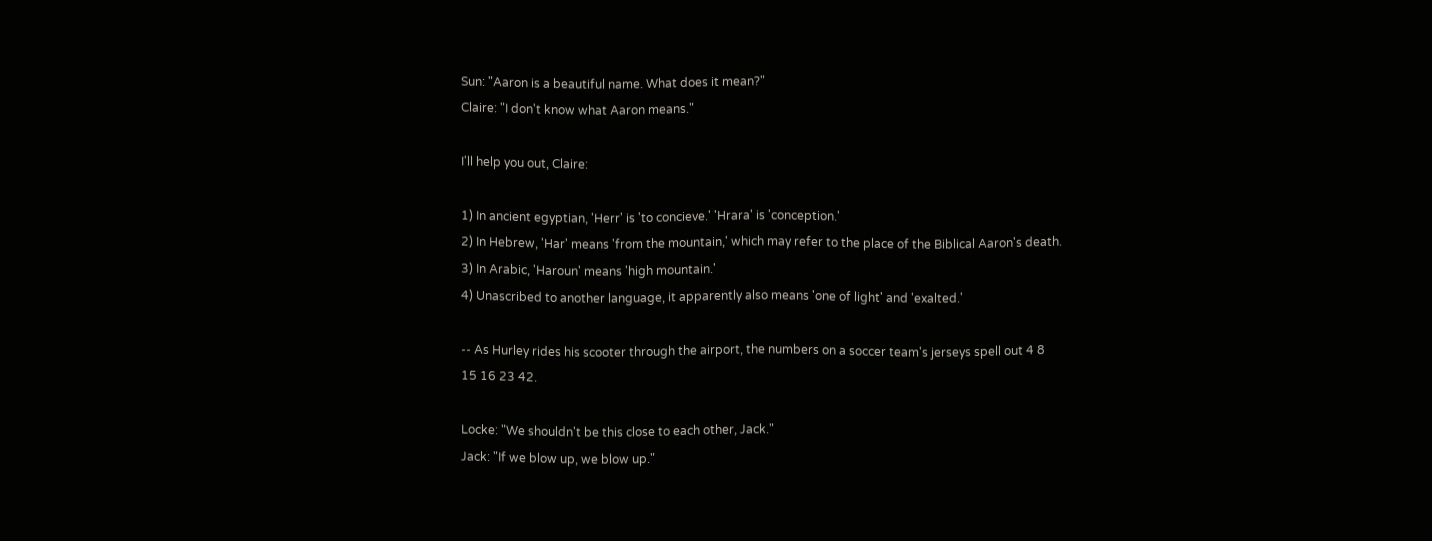Sun: "Aaron is a beautiful name. What does it mean?"
Claire: "I don't know what Aaron means."

I'll help you out, Claire:

1) In ancient egyptian, 'Herr' is 'to concieve.' 'Hrara' is 'conception.'
2) In Hebrew, 'Har' means 'from the mountain,' which may refer to the place of the Biblical Aaron's death.
3) In Arabic, 'Haroun' means 'high mountain.'
4) Unascribed to another language, it apparently also means 'one of light' and 'exalted.'

-- As Hurley rides his scooter through the airport, the numbers on a soccer team's jerseys spell out 4 8 15 16 23 42.

Locke: "We shouldn't be this close to each other, Jack."
Jack: "If we blow up, we blow up."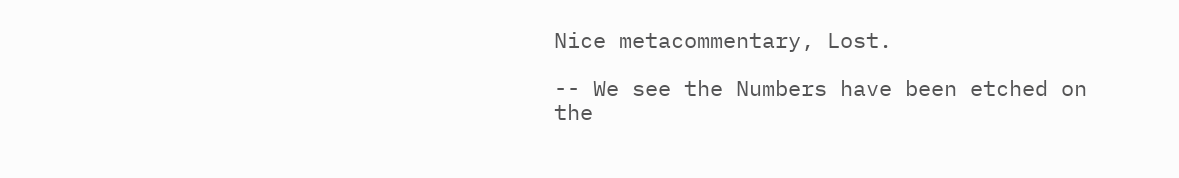Nice metacommentary, Lost.

-- We see the Numbers have been etched on the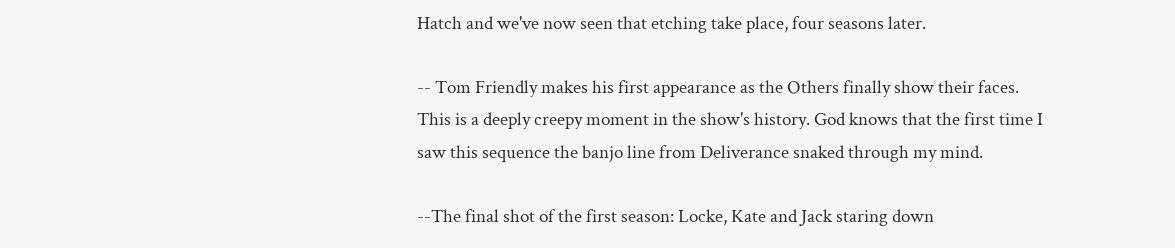Hatch and we've now seen that etching take place, four seasons later.

-- Tom Friendly makes his first appearance as the Others finally show their faces. This is a deeply creepy moment in the show's history. God knows that the first time I saw this sequence the banjo line from Deliverance snaked through my mind.

--The final shot of the first season: Locke, Kate and Jack staring down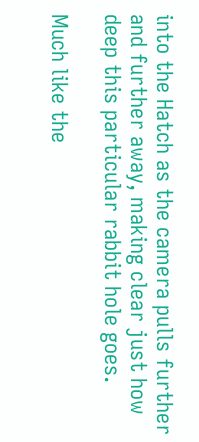into the Hatch as the camera pulls further and further away, making clear just how deep this particular rabbit hole goes.

Much like the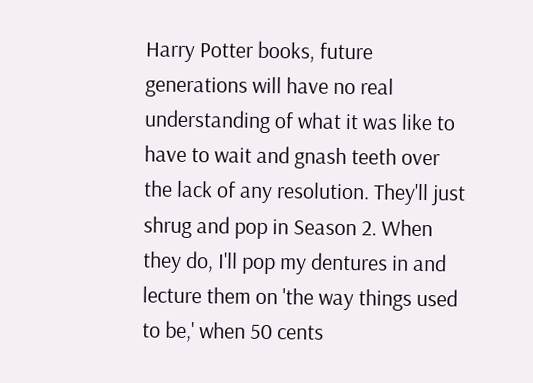Harry Potter books, future generations will have no real understanding of what it was like to have to wait and gnash teeth over the lack of any resolution. They'll just shrug and pop in Season 2. When they do, I'll pop my dentures in and lecture them on 'the way things used to be,' when 50 cents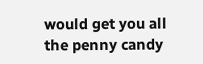would get you all the penny candy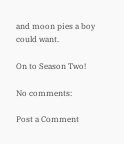and moon pies a boy could want.

On to Season Two!

No comments:

Post a Comment